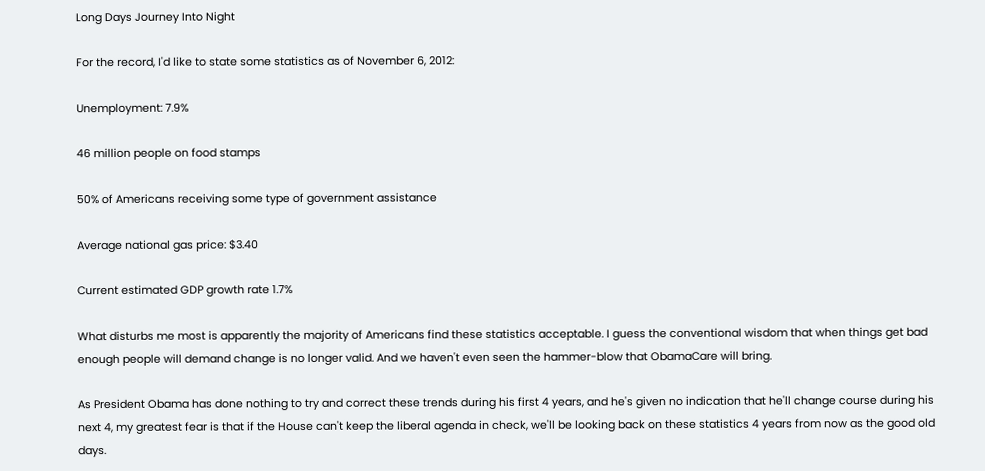Long Days Journey Into Night

For the record, I'd like to state some statistics as of November 6, 2012:

Unemployment: 7.9%

46 million people on food stamps

50% of Americans receiving some type of government assistance

Average national gas price: $3.40

Current estimated GDP growth rate 1.7%

What disturbs me most is apparently the majority of Americans find these statistics acceptable. I guess the conventional wisdom that when things get bad enough people will demand change is no longer valid. And we haven't even seen the hammer-blow that ObamaCare will bring.

As President Obama has done nothing to try and correct these trends during his first 4 years, and he's given no indication that he'll change course during his next 4, my greatest fear is that if the House can't keep the liberal agenda in check, we'll be looking back on these statistics 4 years from now as the good old days.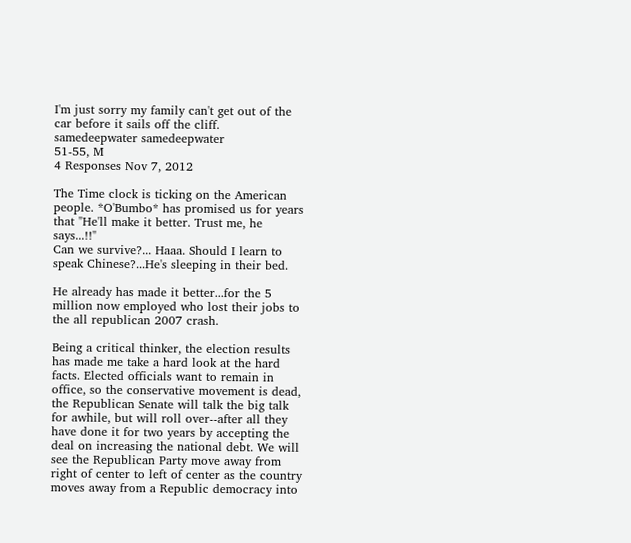I'm just sorry my family can't get out of the car before it sails off the cliff.
samedeepwater samedeepwater
51-55, M
4 Responses Nov 7, 2012

The Time clock is ticking on the American people. *O'Bumbo* has promised us for years that "He'll make it better. Trust me, he says...!!"
Can we survive?... Haaa. Should I learn to speak Chinese?...He's sleeping in their bed.

He already has made it better...for the 5 million now employed who lost their jobs to the all republican 2007 crash.

Being a critical thinker, the election results has made me take a hard look at the hard facts. Elected officials want to remain in office, so the conservative movement is dead, the Republican Senate will talk the big talk for awhile, but will roll over--after all they have done it for two years by accepting the deal on increasing the national debt. We will see the Republican Party move away from right of center to left of center as the country moves away from a Republic democracy into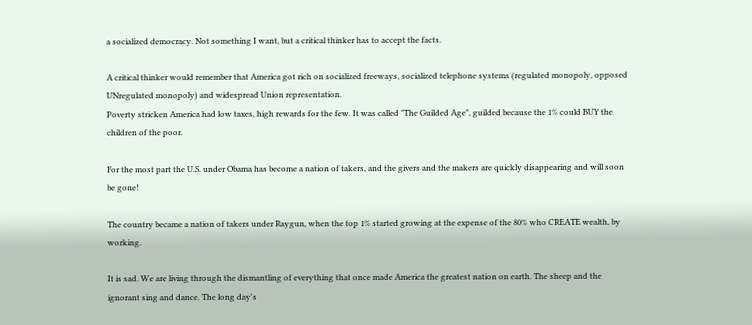a socialized democracy. Not something I want, but a critical thinker has to accept the facts.

A critical thinker would remember that America got rich on socialized freeways, socialized telephone systems (regulated monopoly, opposed UNregulated monopoly) and widespread Union representation.
Poverty stricken America had low taxes, high rewards for the few. It was called "The Guilded Age", guilded because the 1% could BUY the children of the poor.

For the most part the U.S. under Obama has become a nation of takers, and the givers and the makers are quickly disappearing and will soon be gone!

The country became a nation of takers under Raygun, when the top 1% started growing at the expense of the 80% who CREATE wealth, by working.

It is sad. We are living through the dismantling of everything that once made America the greatest nation on earth. The sheep and the ignorant sing and dance. The long day's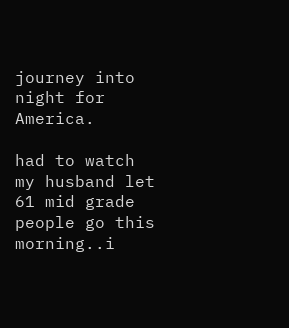journey into night for America.

had to watch my husband let 61 mid grade people go this morning..i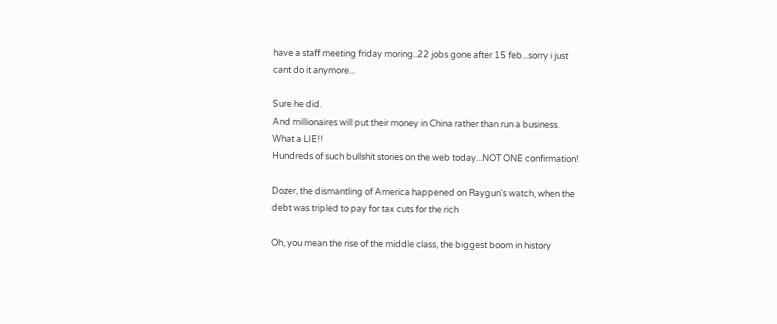have a staff meeting friday moring..22 jobs gone after 15 feb...sorry i just cant do it anymore...

Sure he did.
And millionaires will put their money in China rather than run a business.
What a LIE!!
Hundreds of such bullshit stories on the web today...NOT ONE confirmation!

Dozer, the dismantling of America happened on Raygun's watch, when the debt was tripled to pay for tax cuts for the rich

Oh, you mean the rise of the middle class, the biggest boom in history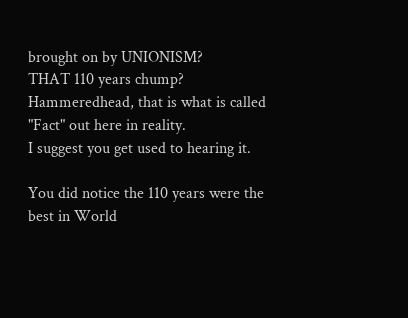brought on by UNIONISM?
THAT 110 years chump?
Hammeredhead, that is what is called "Fact" out here in reality.
I suggest you get used to hearing it.

You did notice the 110 years were the best in World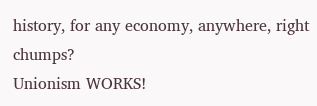history, for any economy, anywhere, right chumps?
Unionism WORKS!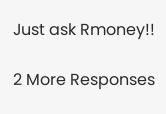Just ask Rmoney!!

2 More Responses